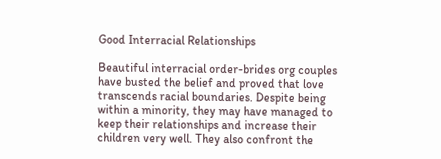Good Interracial Relationships

Beautiful interracial order-brides org couples have busted the belief and proved that love transcends racial boundaries. Despite being within a minority, they may have managed to keep their relationships and increase their children very well. They also confront the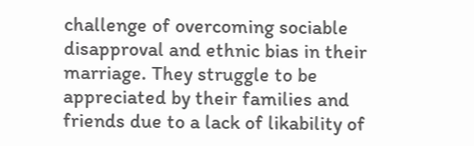challenge of overcoming sociable disapproval and ethnic bias in their marriage. They struggle to be appreciated by their families and friends due to a lack of likability of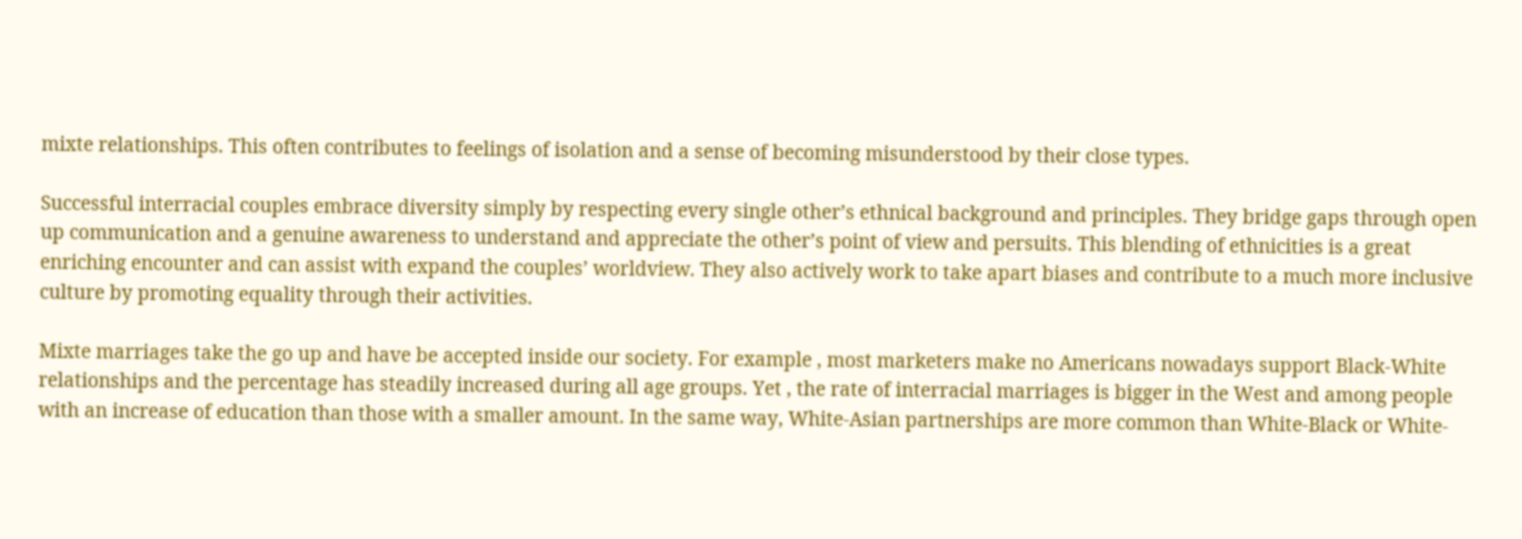mixte relationships. This often contributes to feelings of isolation and a sense of becoming misunderstood by their close types.

Successful interracial couples embrace diversity simply by respecting every single other’s ethnical background and principles. They bridge gaps through open up communication and a genuine awareness to understand and appreciate the other’s point of view and persuits. This blending of ethnicities is a great enriching encounter and can assist with expand the couples’ worldview. They also actively work to take apart biases and contribute to a much more inclusive culture by promoting equality through their activities.

Mixte marriages take the go up and have be accepted inside our society. For example , most marketers make no Americans nowadays support Black-White relationships and the percentage has steadily increased during all age groups. Yet , the rate of interracial marriages is bigger in the West and among people with an increase of education than those with a smaller amount. In the same way, White-Asian partnerships are more common than White-Black or White-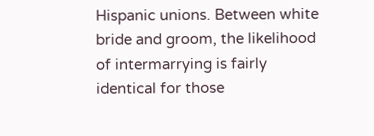Hispanic unions. Between white bride and groom, the likelihood of intermarrying is fairly identical for those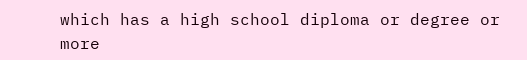which has a high school diploma or degree or more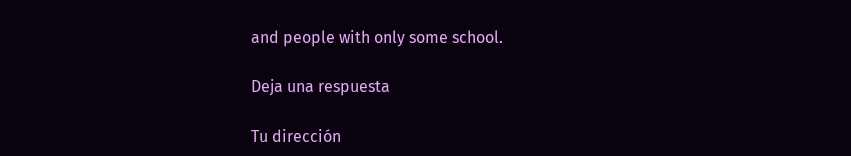and people with only some school.

Deja una respuesta

Tu dirección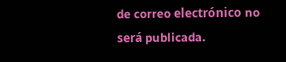de correo electrónico no será publicada.